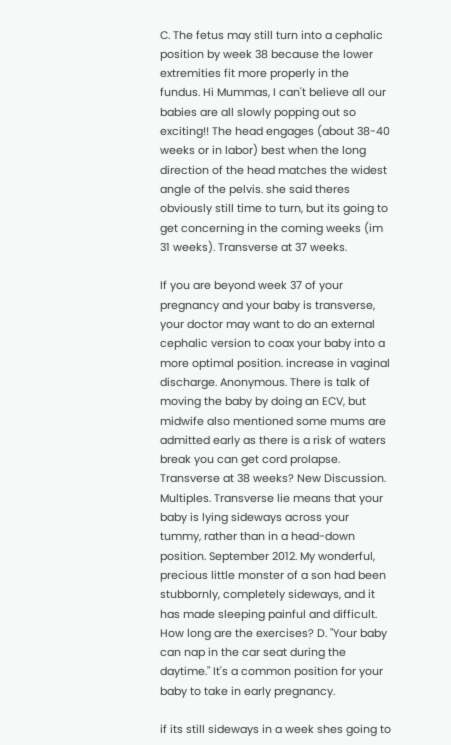C. The fetus may still turn into a cephalic position by week 38 because the lower extremities fit more properly in the fundus. Hi Mummas, I can't believe all our babies are all slowly popping out so exciting!! The head engages (about 38-40 weeks or in labor) best when the long direction of the head matches the widest angle of the pelvis. she said theres obviously still time to turn, but its going to get concerning in the coming weeks (im 31 weeks). Transverse at 37 weeks.

If you are beyond week 37 of your pregnancy and your baby is transverse, your doctor may want to do an external cephalic version to coax your baby into a more optimal position. increase in vaginal discharge. Anonymous. There is talk of moving the baby by doing an ECV, but midwife also mentioned some mums are admitted early as there is a risk of waters break you can get cord prolapse. Transverse at 38 weeks? New Discussion. Multiples. Transverse lie means that your baby is lying sideways across your tummy, rather than in a head-down position. September 2012. My wonderful, precious little monster of a son had been stubbornly, completely sideways, and it has made sleeping painful and difficult. How long are the exercises? D. "Your baby can nap in the car seat during the daytime." It's a common position for your baby to take in early pregnancy.

if its still sideways in a week shes going to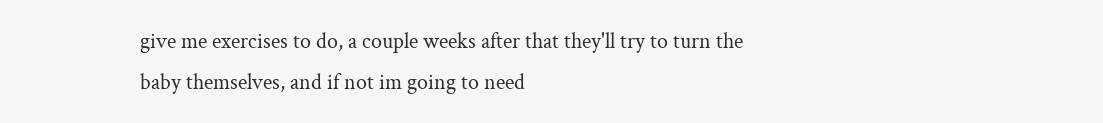give me exercises to do, a couple weeks after that they'll try to turn the baby themselves, and if not im going to need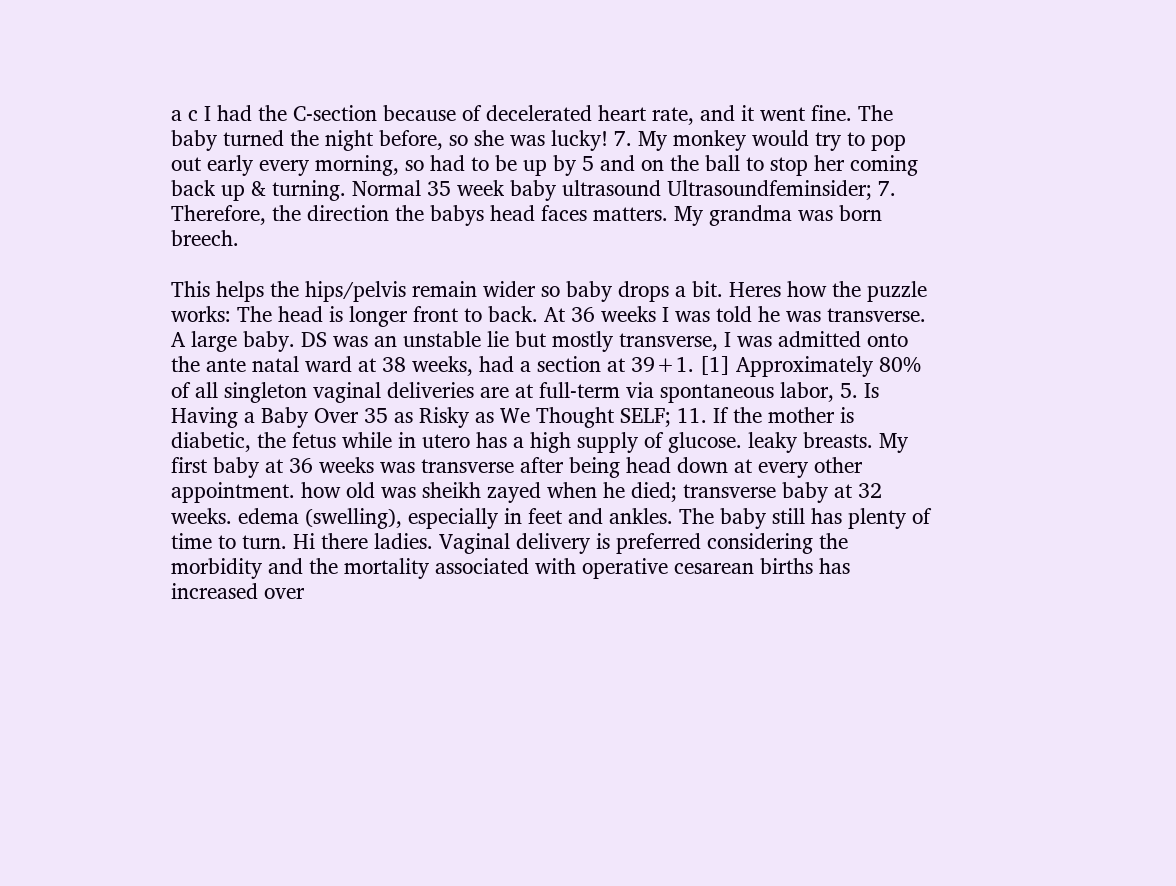a c I had the C-section because of decelerated heart rate, and it went fine. The baby turned the night before, so she was lucky! 7. My monkey would try to pop out early every morning, so had to be up by 5 and on the ball to stop her coming back up & turning. Normal 35 week baby ultrasound Ultrasoundfeminsider; 7. Therefore, the direction the babys head faces matters. My grandma was born breech.

This helps the hips/pelvis remain wider so baby drops a bit. Heres how the puzzle works: The head is longer front to back. At 36 weeks I was told he was transverse. A large baby. DS was an unstable lie but mostly transverse, I was admitted onto the ante natal ward at 38 weeks, had a section at 39+1. [1] Approximately 80% of all singleton vaginal deliveries are at full-term via spontaneous labor, 5. Is Having a Baby Over 35 as Risky as We Thought SELF; 11. If the mother is diabetic, the fetus while in utero has a high supply of glucose. leaky breasts. My first baby at 36 weeks was transverse after being head down at every other appointment. how old was sheikh zayed when he died; transverse baby at 32 weeks. edema (swelling), especially in feet and ankles. The baby still has plenty of time to turn. Hi there ladies. Vaginal delivery is preferred considering the morbidity and the mortality associated with operative cesarean births has increased over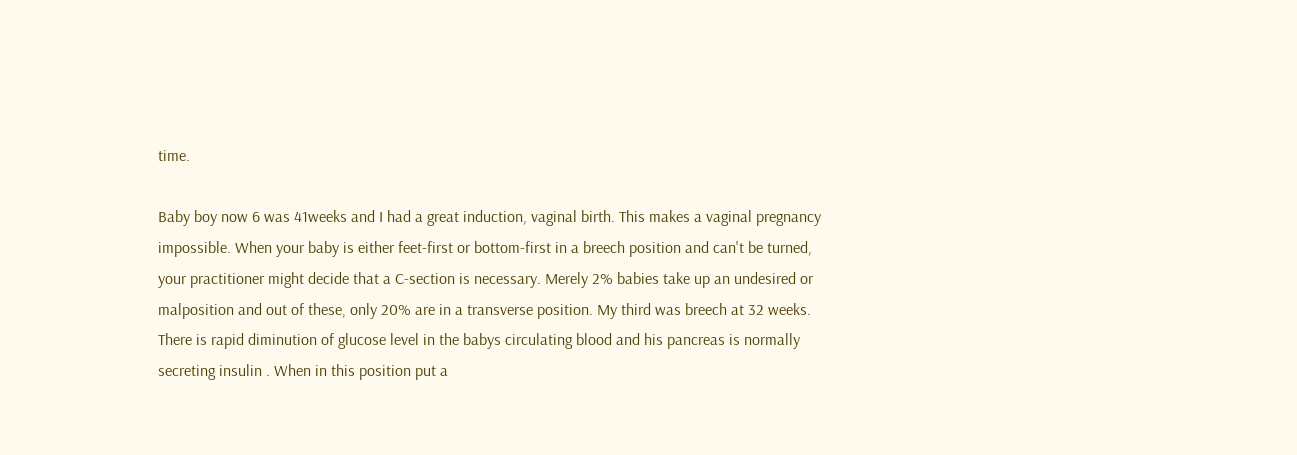time.

Baby boy now 6 was 41weeks and I had a great induction, vaginal birth. This makes a vaginal pregnancy impossible. When your baby is either feet-first or bottom-first in a breech position and can't be turned, your practitioner might decide that a C-section is necessary. Merely 2% babies take up an undesired or malposition and out of these, only 20% are in a transverse position. My third was breech at 32 weeks. There is rapid diminution of glucose level in the babys circulating blood and his pancreas is normally secreting insulin . When in this position put a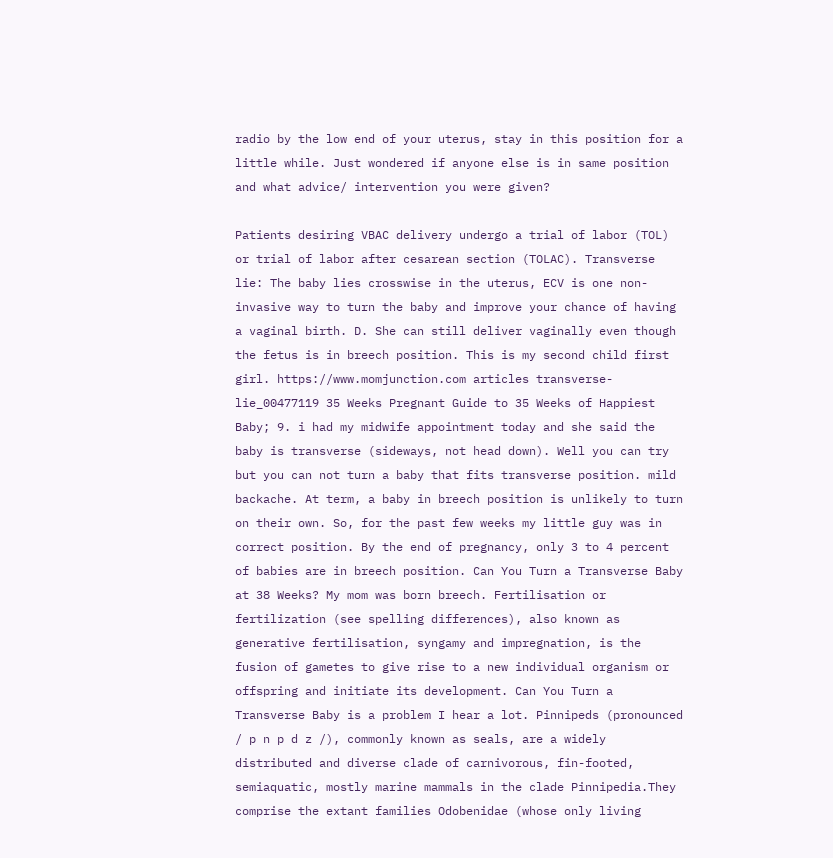radio by the low end of your uterus, stay in this position for a little while. Just wondered if anyone else is in same position and what advice/ intervention you were given?

Patients desiring VBAC delivery undergo a trial of labor (TOL) or trial of labor after cesarean section (TOLAC). Transverse lie: The baby lies crosswise in the uterus, ECV is one non-invasive way to turn the baby and improve your chance of having a vaginal birth. D. She can still deliver vaginally even though the fetus is in breech position. This is my second child first girl. https://www.momjunction.com articles transverse-lie_00477119 35 Weeks Pregnant Guide to 35 Weeks of Happiest Baby; 9. i had my midwife appointment today and she said the baby is transverse (sideways, not head down). Well you can try but you can not turn a baby that fits transverse position. mild backache. At term, a baby in breech position is unlikely to turn on their own. So, for the past few weeks my little guy was in correct position. By the end of pregnancy, only 3 to 4 percent of babies are in breech position. Can You Turn a Transverse Baby at 38 Weeks? My mom was born breech. Fertilisation or fertilization (see spelling differences), also known as generative fertilisation, syngamy and impregnation, is the fusion of gametes to give rise to a new individual organism or offspring and initiate its development. Can You Turn a Transverse Baby is a problem I hear a lot. Pinnipeds (pronounced / p n p d z /), commonly known as seals, are a widely distributed and diverse clade of carnivorous, fin-footed, semiaquatic, mostly marine mammals in the clade Pinnipedia.They comprise the extant families Odobenidae (whose only living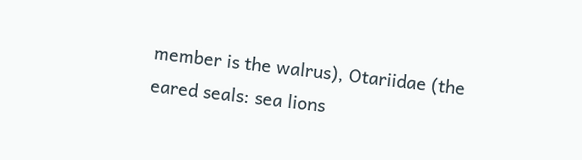member is the walrus), Otariidae (the eared seals: sea lions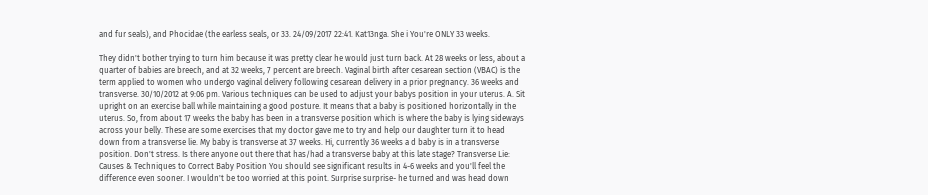and fur seals), and Phocidae (the earless seals, or 33. 24/09/2017 22:41. Kat13nga. She i You're ONLY 33 weeks.

They didn't bother trying to turn him because it was pretty clear he would just turn back. At 28 weeks or less, about a quarter of babies are breech, and at 32 weeks, 7 percent are breech. Vaginal birth after cesarean section (VBAC) is the term applied to women who undergo vaginal delivery following cesarean delivery in a prior pregnancy. 36 weeks and transverse. 30/10/2012 at 9:06 pm. Various techniques can be used to adjust your babys position in your uterus. A. Sit upright on an exercise ball while maintaining a good posture. It means that a baby is positioned horizontally in the uterus. So, from about 17 weeks the baby has been in a transverse position which is where the baby is lying sideways across your belly. These are some exercises that my doctor gave me to try and help our daughter turn it to head down from a transverse lie. My baby is transverse at 37 weeks. Hi, currently 36 weeks a d baby is in a transverse position. Don't stress. Is there anyone out there that has/had a transverse baby at this late stage? Transverse Lie: Causes & Techniques to Correct Baby Position You should see significant results in 4-6 weeks and you'll feel the difference even sooner. I wouldn't be too worried at this point. Surprise surprise- he turned and was head down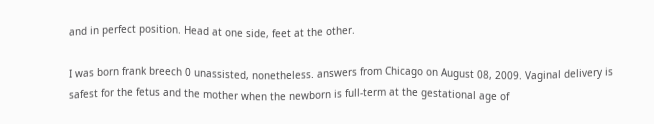and in perfect position. Head at one side, feet at the other.

I was born frank breech 0 unassisted, nonetheless. answers from Chicago on August 08, 2009. Vaginal delivery is safest for the fetus and the mother when the newborn is full-term at the gestational age of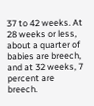37 to 42 weeks. At 28 weeks or less, about a quarter of babies are breech, and at 32 weeks, 7 percent are breech.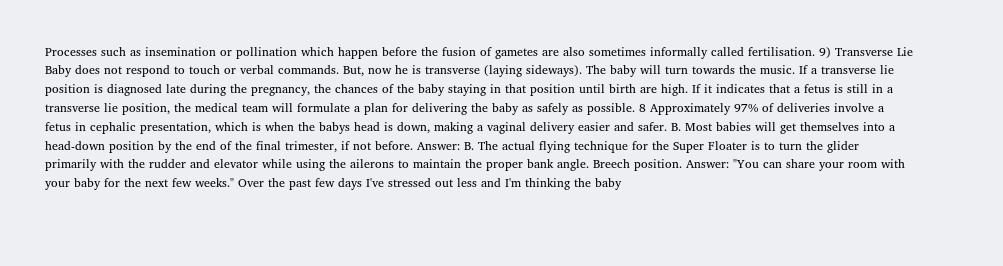Processes such as insemination or pollination which happen before the fusion of gametes are also sometimes informally called fertilisation. 9) Transverse Lie Baby does not respond to touch or verbal commands. But, now he is transverse (laying sideways). The baby will turn towards the music. If a transverse lie position is diagnosed late during the pregnancy, the chances of the baby staying in that position until birth are high. If it indicates that a fetus is still in a transverse lie position, the medical team will formulate a plan for delivering the baby as safely as possible. 8 Approximately 97% of deliveries involve a fetus in cephalic presentation, which is when the babys head is down, making a vaginal delivery easier and safer. B. Most babies will get themselves into a head-down position by the end of the final trimester, if not before. Answer: B. The actual flying technique for the Super Floater is to turn the glider primarily with the rudder and elevator while using the ailerons to maintain the proper bank angle. Breech position. Answer: "You can share your room with your baby for the next few weeks." Over the past few days I've stressed out less and I'm thinking the baby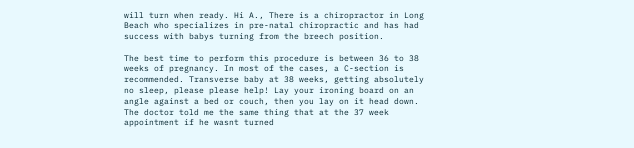will turn when ready. Hi A., There is a chiropractor in Long Beach who specializes in pre-natal chiropractic and has had success with babys turning from the breech position.

The best time to perform this procedure is between 36 to 38 weeks of pregnancy. In most of the cases, a C-section is recommended. Transverse baby at 38 weeks, getting absolutely no sleep, please please help! Lay your ironing board on an angle against a bed or couch, then you lay on it head down. The doctor told me the same thing that at the 37 week appointment if he wasnt turned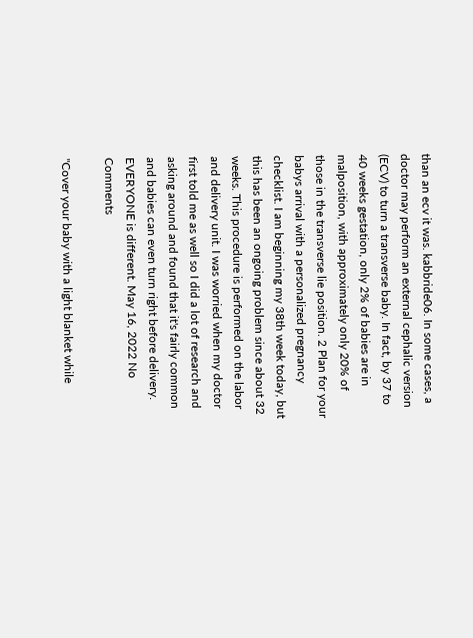than an ecv it was. kabbride06. In some cases, a doctor may perform an external cephalic version (ECV) to turn a transverse baby. In fact, by 37 to 40 weeks gestation, only 2% of babies are in malposition, with approximately only 20% of those in the transverse lie position. 2 Plan for your babys arrival with a personalized pregnancy checklist. I am beginning my 38th week today, but this has been an ongoing problem since about 32 weeks. This procedure is performed on the labor and delivery unit. I was worried when my doctor first told me as well so I did a lot of research and asking around and found that it's fairly common and babies can even turn right before delivery. EVERYONE is different. May 16, 2022 No Comments

"Cover your baby with a light blanket while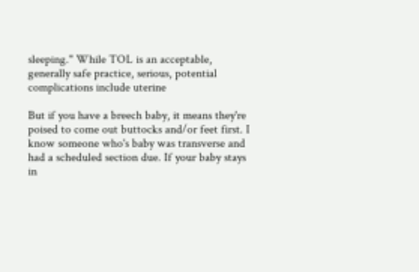sleeping." While TOL is an acceptable, generally safe practice, serious, potential complications include uterine

But if you have a breech baby, it means they're poised to come out buttocks and/or feet first. I know someone who's baby was transverse and had a scheduled section due. If your baby stays in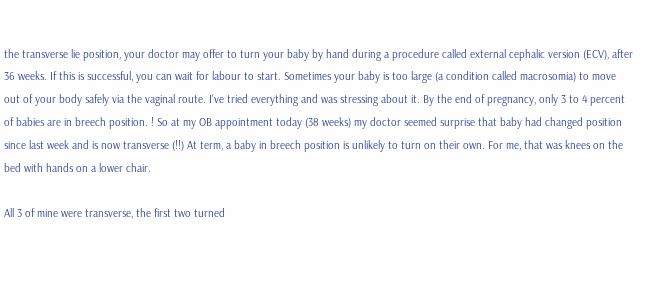the transverse lie position, your doctor may offer to turn your baby by hand during a procedure called external cephalic version (ECV), after 36 weeks. If this is successful, you can wait for labour to start. Sometimes your baby is too large (a condition called macrosomia) to move out of your body safely via the vaginal route. I've tried everything and was stressing about it. By the end of pregnancy, only 3 to 4 percent of babies are in breech position. ! So at my OB appointment today (38 weeks) my doctor seemed surprise that baby had changed position since last week and is now transverse (!!) At term, a baby in breech position is unlikely to turn on their own. For me, that was knees on the bed with hands on a lower chair.

All 3 of mine were transverse, the first two turned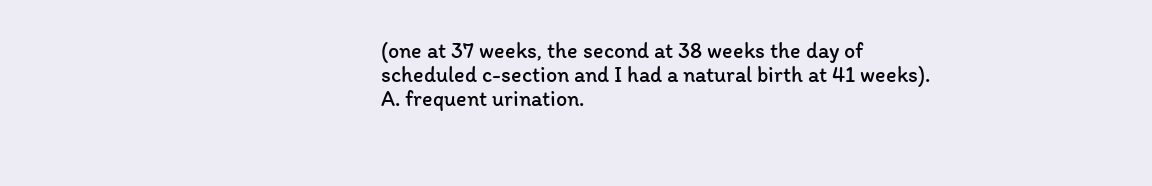(one at 37 weeks, the second at 38 weeks the day of scheduled c-section and I had a natural birth at 41 weeks). A. frequent urination.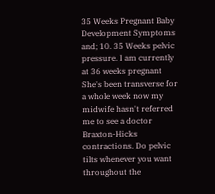35 Weeks Pregnant Baby Development Symptoms and; 10. 35 Weeks pelvic pressure. I am currently at 36 weeks pregnant She's been transverse for a whole week now my midwife hasn't referred me to see a doctor Braxton-Hicks contractions. Do pelvic tilts whenever you want throughout the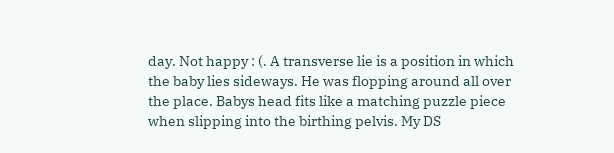day. Not happy : (. A transverse lie is a position in which the baby lies sideways. He was flopping around all over the place. Babys head fits like a matching puzzle piece when slipping into the birthing pelvis. My DS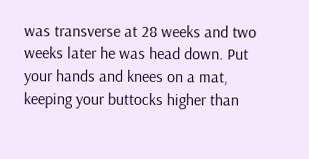was transverse at 28 weeks and two weeks later he was head down. Put your hands and knees on a mat, keeping your buttocks higher than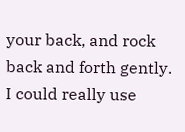your back, and rock back and forth gently. I could really use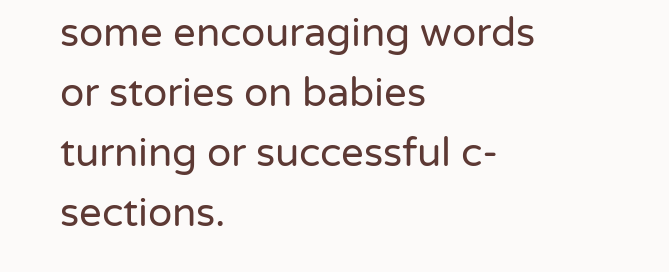some encouraging words or stories on babies turning or successful c-sections.